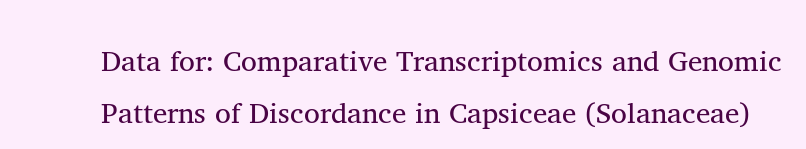Data for: Comparative Transcriptomics and Genomic Patterns of Discordance in Capsiceae (Solanaceae)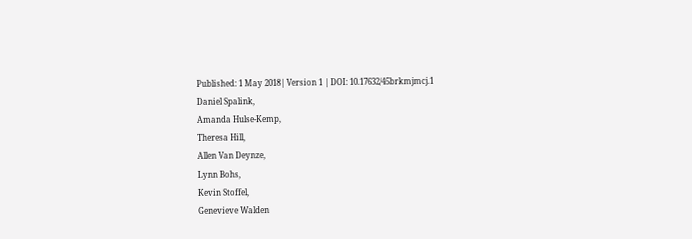Published: 1 May 2018| Version 1 | DOI: 10.17632/45brkmjmcj.1
Daniel Spalink,
Amanda Hulse-Kemp,
Theresa Hill,
Allen Van Deynze,
Lynn Bohs,
Kevin Stoffel,
Genevieve Walden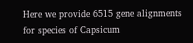Here we provide 6515 gene alignments for species of Capsicum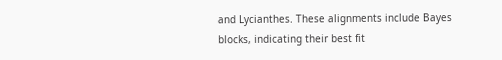and Lycianthes. These alignments include Bayes blocks, indicating their best fit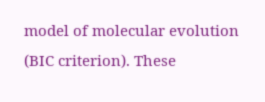model of molecular evolution (BIC criterion). These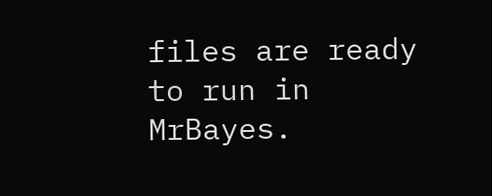files are ready to run in MrBayes.